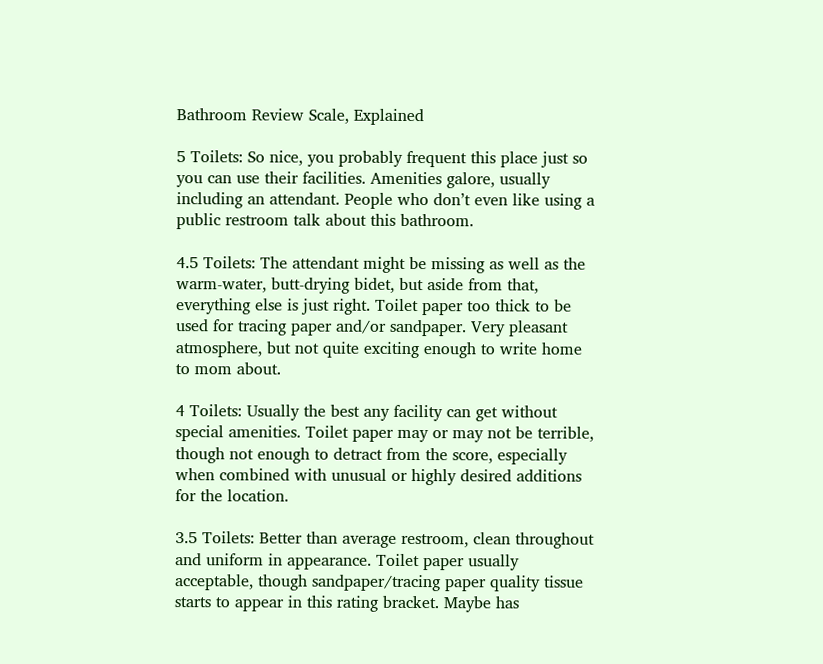Bathroom Review Scale, Explained

5 Toilets: So nice, you probably frequent this place just so you can use their facilities. Amenities galore, usually including an attendant. People who don’t even like using a public restroom talk about this bathroom.

4.5 Toilets: The attendant might be missing as well as the warm-water, butt-drying bidet, but aside from that, everything else is just right. Toilet paper too thick to be used for tracing paper and/or sandpaper. Very pleasant atmosphere, but not quite exciting enough to write home to mom about.

4 Toilets: Usually the best any facility can get without special amenities. Toilet paper may or may not be terrible, though not enough to detract from the score, especially when combined with unusual or highly desired additions for the location.

3.5 Toilets: Better than average restroom, clean throughout and uniform in appearance. Toilet paper usually acceptable, though sandpaper/tracing paper quality tissue starts to appear in this rating bracket. Maybe has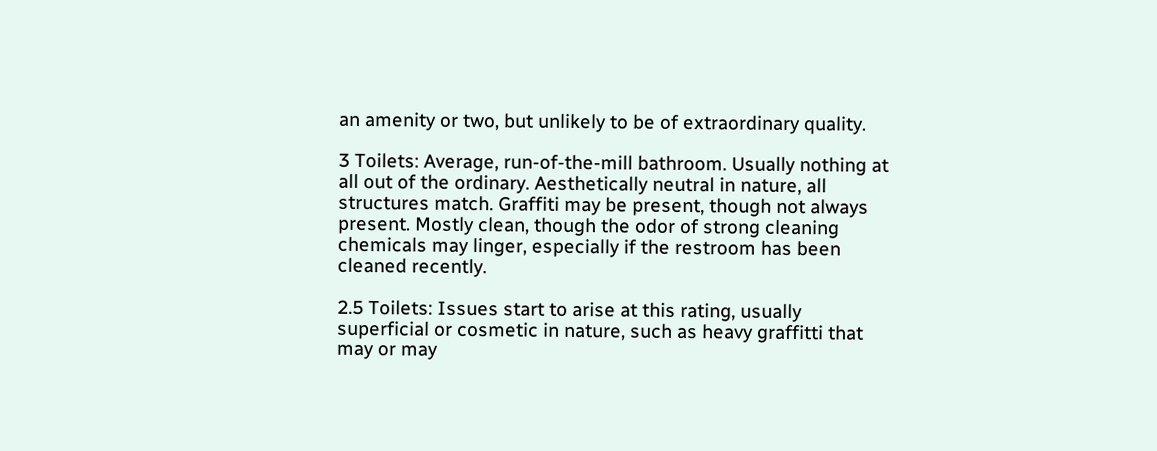an amenity or two, but unlikely to be of extraordinary quality.

3 Toilets: Average, run-of-the-mill bathroom. Usually nothing at all out of the ordinary. Aesthetically neutral in nature, all structures match. Graffiti may be present, though not always present. Mostly clean, though the odor of strong cleaning chemicals may linger, especially if the restroom has been cleaned recently.

2.5 Toilets: Issues start to arise at this rating, usually superficial or cosmetic in nature, such as heavy graffitti that may or may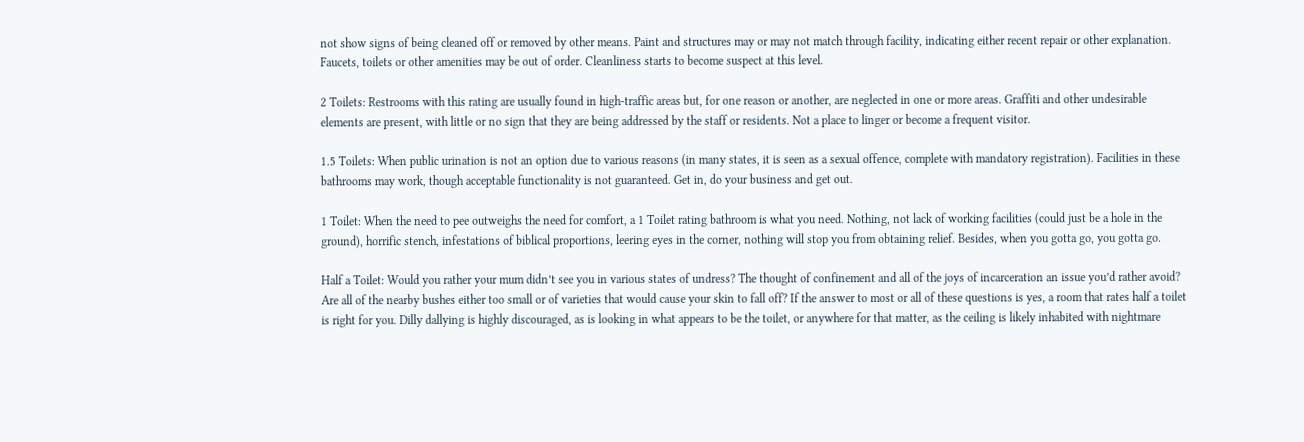not show signs of being cleaned off or removed by other means. Paint and structures may or may not match through facility, indicating either recent repair or other explanation. Faucets, toilets or other amenities may be out of order. Cleanliness starts to become suspect at this level.

2 Toilets: Restrooms with this rating are usually found in high-traffic areas but, for one reason or another, are neglected in one or more areas. Graffiti and other undesirable elements are present, with little or no sign that they are being addressed by the staff or residents. Not a place to linger or become a frequent visitor.

1.5 Toilets: When public urination is not an option due to various reasons (in many states, it is seen as a sexual offence, complete with mandatory registration). Facilities in these bathrooms may work, though acceptable functionality is not guaranteed. Get in, do your business and get out.

1 Toilet: When the need to pee outweighs the need for comfort, a 1 Toilet rating bathroom is what you need. Nothing, not lack of working facilities (could just be a hole in the ground), horrific stench, infestations of biblical proportions, leering eyes in the corner, nothing will stop you from obtaining relief. Besides, when you gotta go, you gotta go.

Half a Toilet: Would you rather your mum didn’t see you in various states of undress? The thought of confinement and all of the joys of incarceration an issue you’d rather avoid? Are all of the nearby bushes either too small or of varieties that would cause your skin to fall off? If the answer to most or all of these questions is yes, a room that rates half a toilet is right for you. Dilly dallying is highly discouraged, as is looking in what appears to be the toilet, or anywhere for that matter, as the ceiling is likely inhabited with nightmare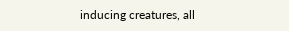inducing creatures, all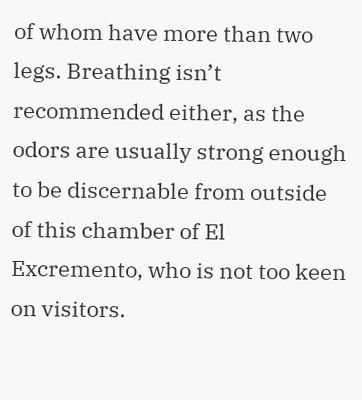of whom have more than two legs. Breathing isn’t recommended either, as the odors are usually strong enough to be discernable from outside of this chamber of El Excremento, who is not too keen on visitors.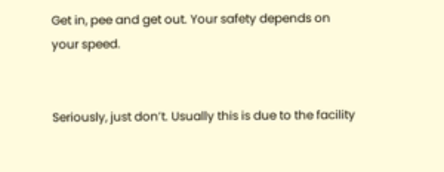Get in, pee and get out. Your safety depends on your speed.


Seriously, just don’t. Usually this is due to the facility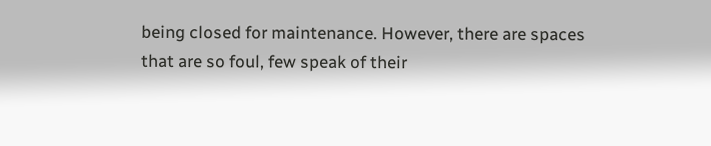being closed for maintenance. However, there are spaces that are so foul, few speak of their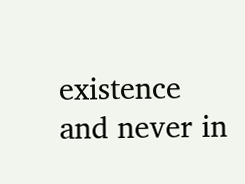existence and never in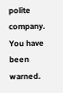polite company. You have been warned.